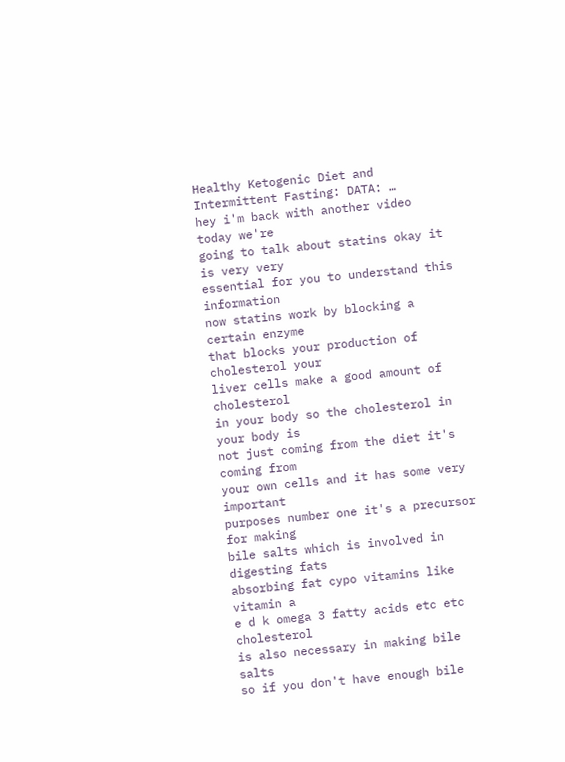Healthy Ketogenic Diet and Intermittent Fasting: DATA: …
hey i'm back with another video today we're
going to talk about statins okay it is very very
essential for you to understand this information
now statins work by blocking a certain enzyme
that blocks your production of cholesterol your
liver cells make a good amount of cholesterol
in your body so the cholesterol in your body is
not just coming from the diet it's coming from
your own cells and it has some very important
purposes number one it's a precursor for making
bile salts which is involved in digesting fats
absorbing fat cypo vitamins like vitamin a
e d k omega 3 fatty acids etc etc cholesterol
is also necessary in making bile salts
so if you don't have enough bile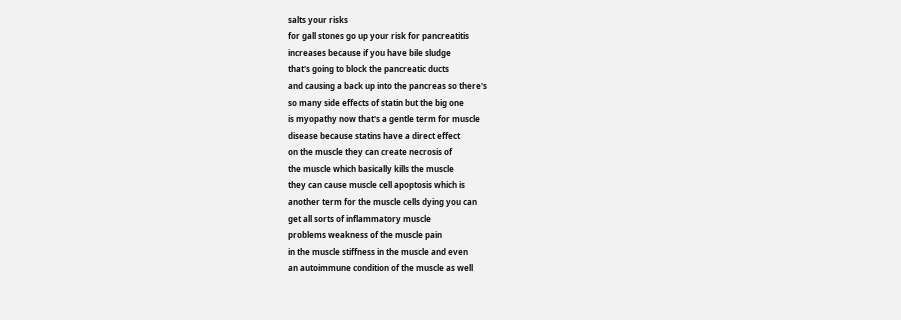salts your risks
for gall stones go up your risk for pancreatitis
increases because if you have bile sludge
that's going to block the pancreatic ducts
and causing a back up into the pancreas so there's
so many side effects of statin but the big one
is myopathy now that's a gentle term for muscle
disease because statins have a direct effect
on the muscle they can create necrosis of
the muscle which basically kills the muscle
they can cause muscle cell apoptosis which is
another term for the muscle cells dying you can
get all sorts of inflammatory muscle
problems weakness of the muscle pain
in the muscle stiffness in the muscle and even
an autoimmune condition of the muscle as well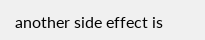another side effect is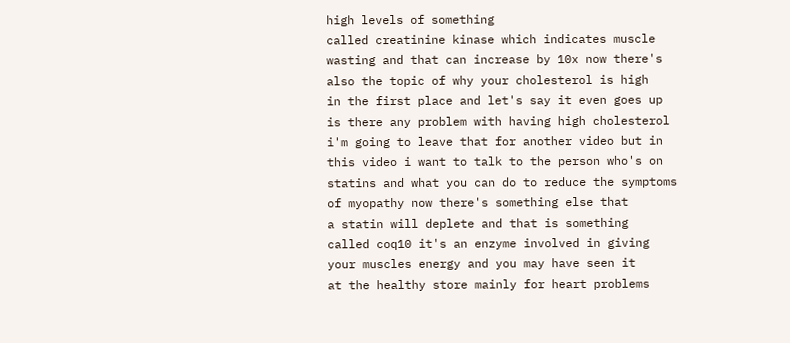high levels of something
called creatinine kinase which indicates muscle
wasting and that can increase by 10x now there's
also the topic of why your cholesterol is high
in the first place and let's say it even goes up
is there any problem with having high cholesterol
i'm going to leave that for another video but in
this video i want to talk to the person who's on
statins and what you can do to reduce the symptoms
of myopathy now there's something else that
a statin will deplete and that is something
called coq10 it's an enzyme involved in giving
your muscles energy and you may have seen it
at the healthy store mainly for heart problems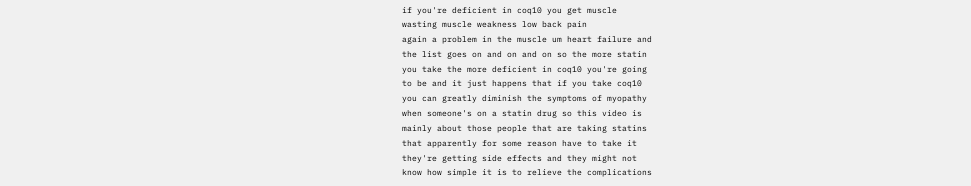if you're deficient in coq10 you get muscle
wasting muscle weakness low back pain
again a problem in the muscle um heart failure and
the list goes on and on and on so the more statin
you take the more deficient in coq10 you're going
to be and it just happens that if you take coq10
you can greatly diminish the symptoms of myopathy
when someone's on a statin drug so this video is
mainly about those people that are taking statins
that apparently for some reason have to take it
they're getting side effects and they might not
know how simple it is to relieve the complications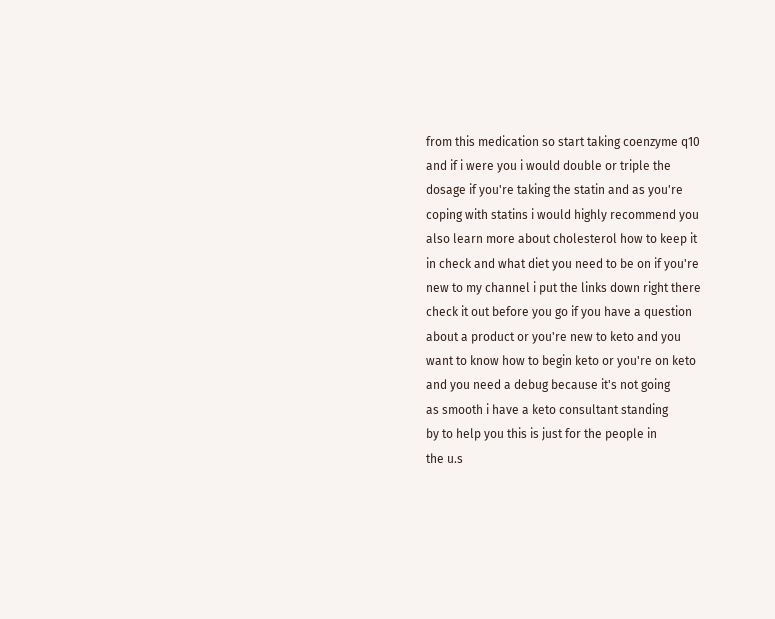from this medication so start taking coenzyme q10
and if i were you i would double or triple the
dosage if you're taking the statin and as you're
coping with statins i would highly recommend you
also learn more about cholesterol how to keep it
in check and what diet you need to be on if you're
new to my channel i put the links down right there
check it out before you go if you have a question
about a product or you're new to keto and you
want to know how to begin keto or you're on keto
and you need a debug because it's not going
as smooth i have a keto consultant standing
by to help you this is just for the people in
the u.s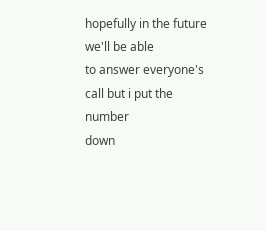hopefully in the future we'll be able
to answer everyone's call but i put the number
down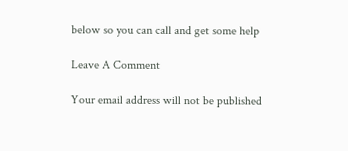below so you can call and get some help

Leave A Comment

Your email address will not be published